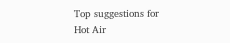Top suggestions for Hot Air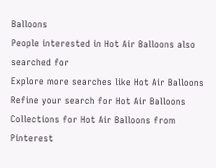Balloons
People interested in Hot Air Balloons also searched for
Explore more searches like Hot Air Balloons
Refine your search for Hot Air Balloons
Collections for Hot Air Balloons from Pinterest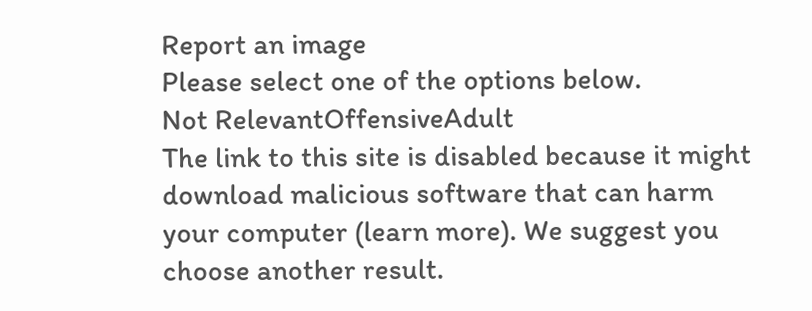Report an image
Please select one of the options below.
Not RelevantOffensiveAdult
The link to this site is disabled because it might download malicious software that can harm your computer (learn more). We suggest you choose another result.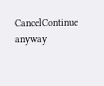CancelContinue anyway